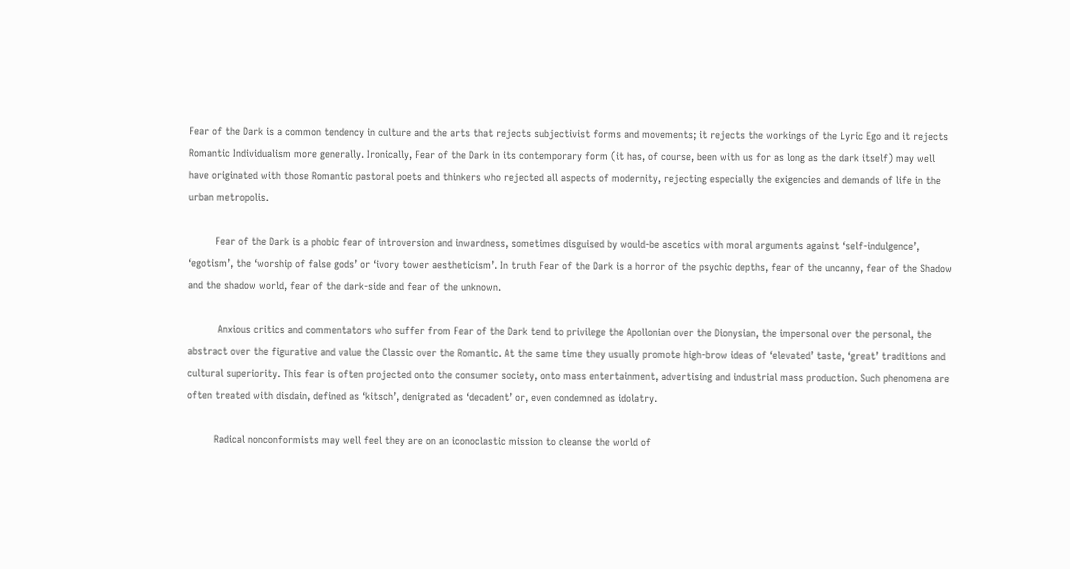Fear of the Dark is a common tendency in culture and the arts that rejects subjectivist forms and movements; it rejects the workings of the Lyric Ego and it rejects Romantic Individualism more generally. Ironically, Fear of the Dark in its contemporary form (it has, of course, been with us for as long as the dark itself) may well have originated with those Romantic pastoral poets and thinkers who rejected all aspects of modernity, rejecting especially the exigencies and demands of life in the urban metropolis.

         Fear of the Dark is a phobic fear of introversion and inwardness, sometimes disguised by would-be ascetics with moral arguments against ‘self-indulgence’, ‘egotism’, the ‘worship of false gods’ or ‘ivory tower aestheticism’. In truth Fear of the Dark is a horror of the psychic depths, fear of the uncanny, fear of the Shadow and the shadow world, fear of the dark-side and fear of the unknown.

          Anxious critics and commentators who suffer from Fear of the Dark tend to privilege the Apollonian over the Dionysian, the impersonal over the personal, the abstract over the figurative and value the Classic over the Romantic. At the same time they usually promote high-brow ideas of ‘elevated’ taste, ‘great’ traditions and cultural superiority. This fear is often projected onto the consumer society, onto mass entertainment, advertising and industrial mass production. Such phenomena are often treated with disdain, defined as ‘kitsch’, denigrated as ‘decadent’ or, even condemned as idolatry.

         Radical nonconformists may well feel they are on an iconoclastic mission to cleanse the world of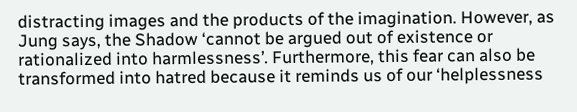distracting images and the products of the imagination. However, as Jung says, the Shadow ‘cannot be argued out of existence or rationalized into harmlessness’. Furthermore, this fear can also be transformed into hatred because it reminds us of our ‘helplessness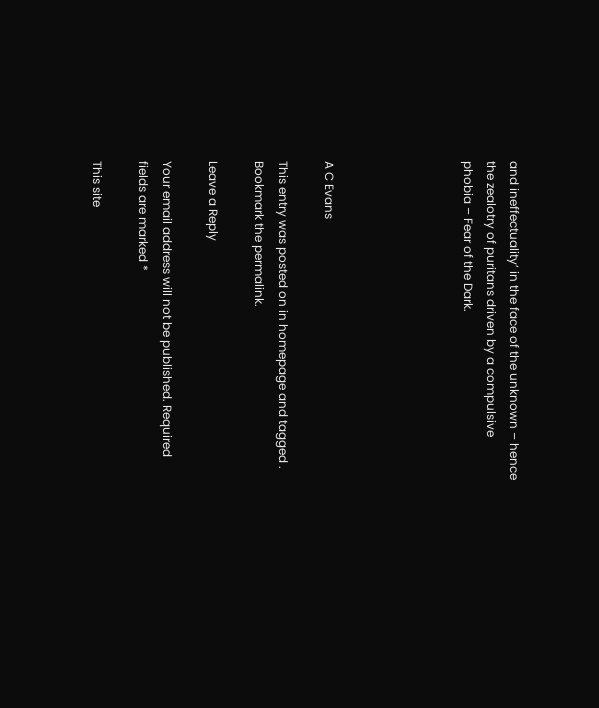and ineffectuality’ in the face of the unknown – hence the zealotry of puritans driven by a compulsive phobia – Fear of the Dark.





A C Evans

This entry was posted on in homepage and tagged . Bookmark the permalink.

Leave a Reply

Your email address will not be published. Required fields are marked *

This site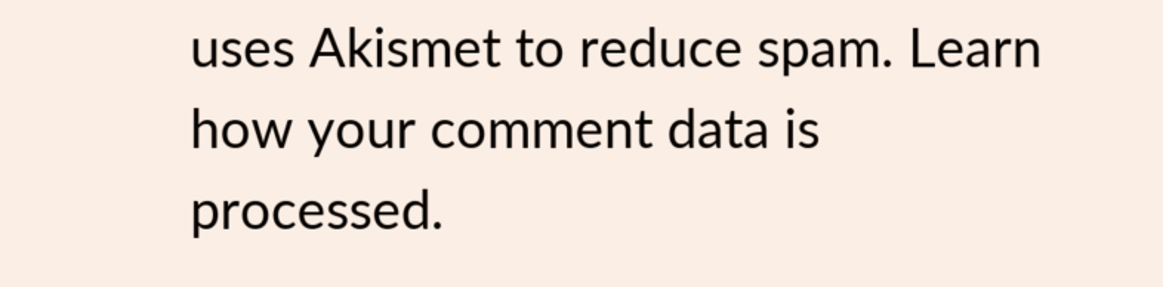uses Akismet to reduce spam. Learn how your comment data is processed.